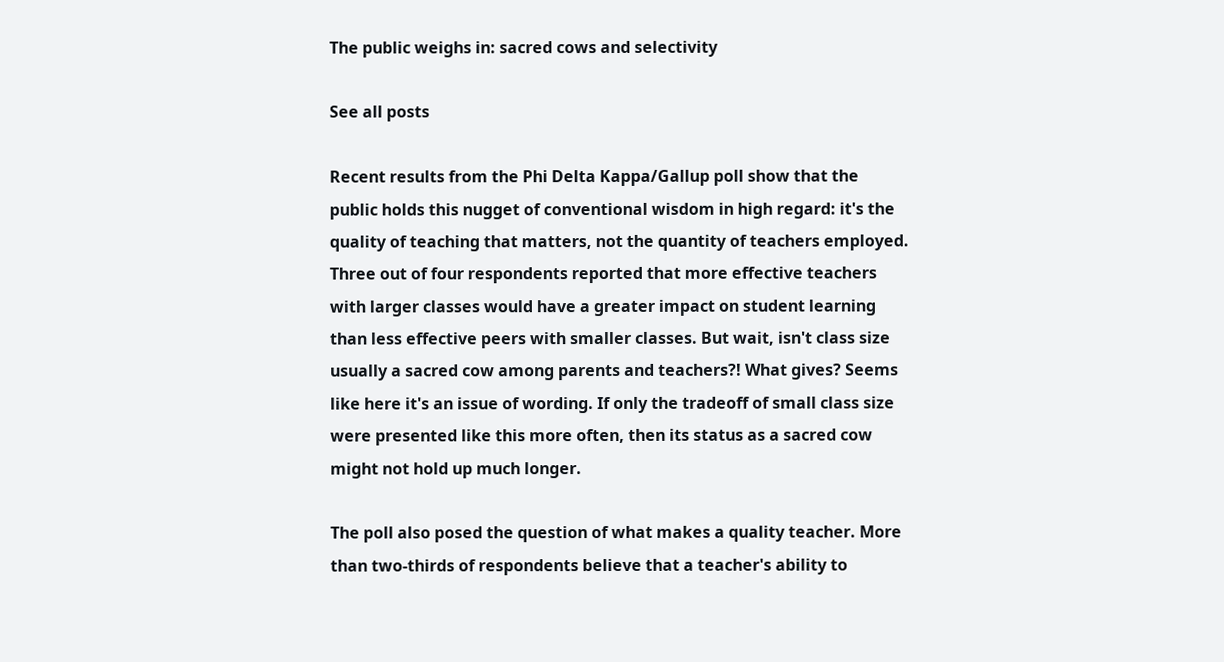The public weighs in: sacred cows and selectivity

See all posts

Recent results from the Phi Delta Kappa/Gallup poll show that the public holds this nugget of conventional wisdom in high regard: it's the quality of teaching that matters, not the quantity of teachers employed. Three out of four respondents reported that more effective teachers with larger classes would have a greater impact on student learning than less effective peers with smaller classes. But wait, isn't class size usually a sacred cow among parents and teachers?! What gives? Seems like here it's an issue of wording. If only the tradeoff of small class size were presented like this more often, then its status as a sacred cow might not hold up much longer.

The poll also posed the question of what makes a quality teacher. More than two-thirds of respondents believe that a teacher's ability to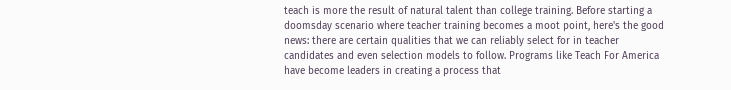teach is more the result of natural talent than college training. Before starting a doomsday scenario where teacher training becomes a moot point, here's the good news: there are certain qualities that we can reliably select for in teacher candidates and even selection models to follow. Programs like Teach For America have become leaders in creating a process that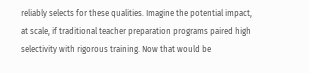reliably selects for these qualities. Imagine the potential impact, at scale, if traditional teacher preparation programs paired high selectivity with rigorous training. Now that would be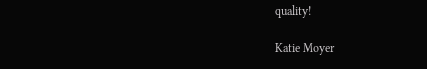quality!

Katie Moyer